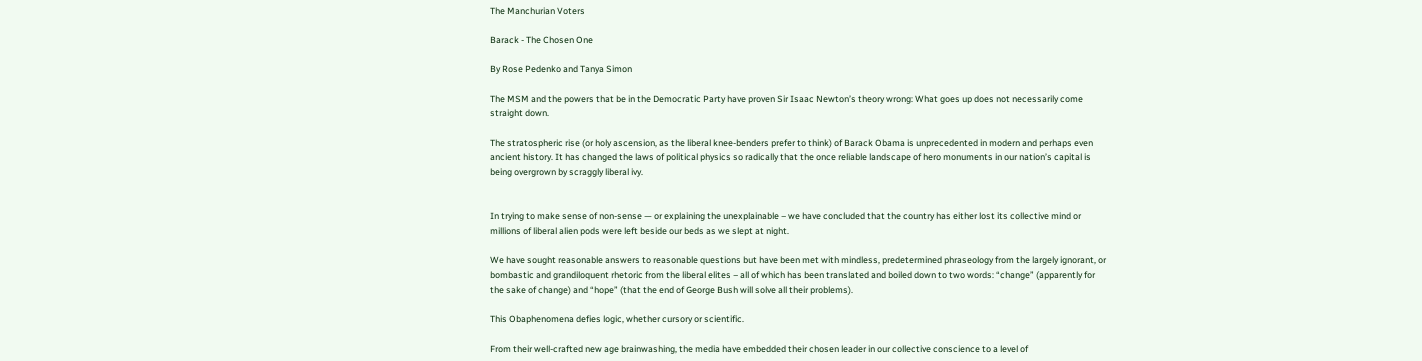The Manchurian Voters

Barack - The Chosen One

By Rose Pedenko and Tanya Simon

The MSM and the powers that be in the Democratic Party have proven Sir Isaac Newton’s theory wrong: What goes up does not necessarily come straight down.

The stratospheric rise (or holy ascension, as the liberal knee-benders prefer to think) of Barack Obama is unprecedented in modern and perhaps even ancient history. It has changed the laws of political physics so radically that the once reliable landscape of hero monuments in our nation’s capital is being overgrown by scraggly liberal ivy.


In trying to make sense of non-sense — or explaining the unexplainable – we have concluded that the country has either lost its collective mind or millions of liberal alien pods were left beside our beds as we slept at night.

We have sought reasonable answers to reasonable questions but have been met with mindless, predetermined phraseology from the largely ignorant, or bombastic and grandiloquent rhetoric from the liberal elites – all of which has been translated and boiled down to two words: “change” (apparently for the sake of change) and “hope” (that the end of George Bush will solve all their problems).

This Obaphenomena defies logic, whether cursory or scientific.

From their well-crafted new age brainwashing, the media have embedded their chosen leader in our collective conscience to a level of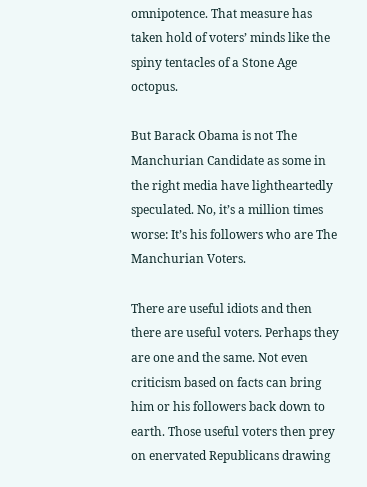omnipotence. That measure has taken hold of voters’ minds like the spiny tentacles of a Stone Age octopus.

But Barack Obama is not The Manchurian Candidate as some in the right media have lightheartedly speculated. No, it’s a million times worse: It’s his followers who are The Manchurian Voters.

There are useful idiots and then there are useful voters. Perhaps they are one and the same. Not even criticism based on facts can bring him or his followers back down to earth. Those useful voters then prey on enervated Republicans drawing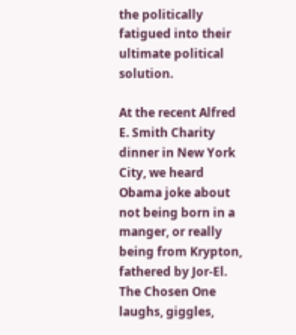the politically fatigued into their ultimate political solution.

At the recent Alfred E. Smith Charity dinner in New York City, we heard Obama joke about not being born in a manger, or really being from Krypton, fathered by Jor-El. The Chosen One laughs, giggles,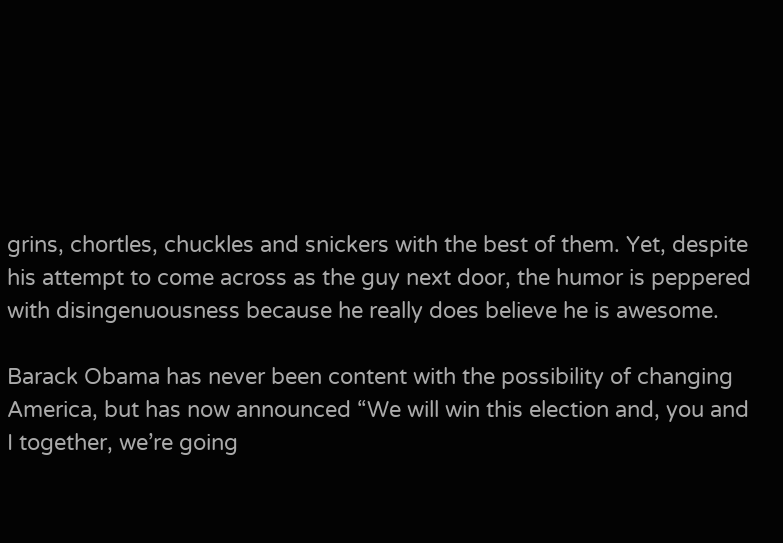grins, chortles, chuckles and snickers with the best of them. Yet, despite his attempt to come across as the guy next door, the humor is peppered with disingenuousness because he really does believe he is awesome.

Barack Obama has never been content with the possibility of changing America, but has now announced “We will win this election and, you and I together, we’re going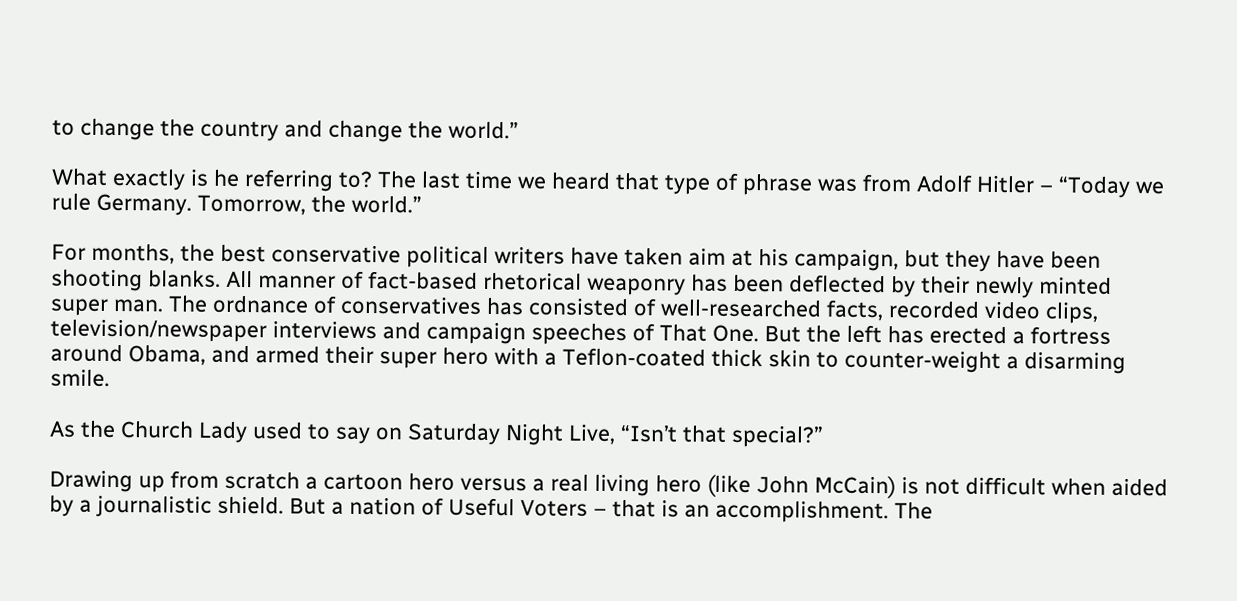to change the country and change the world.”

What exactly is he referring to? The last time we heard that type of phrase was from Adolf Hitler – “Today we rule Germany. Tomorrow, the world.”

For months, the best conservative political writers have taken aim at his campaign, but they have been shooting blanks. All manner of fact-based rhetorical weaponry has been deflected by their newly minted super man. The ordnance of conservatives has consisted of well-researched facts, recorded video clips, television/newspaper interviews and campaign speeches of That One. But the left has erected a fortress around Obama, and armed their super hero with a Teflon-coated thick skin to counter-weight a disarming smile.

As the Church Lady used to say on Saturday Night Live, “Isn’t that special?”

Drawing up from scratch a cartoon hero versus a real living hero (like John McCain) is not difficult when aided by a journalistic shield. But a nation of Useful Voters – that is an accomplishment. The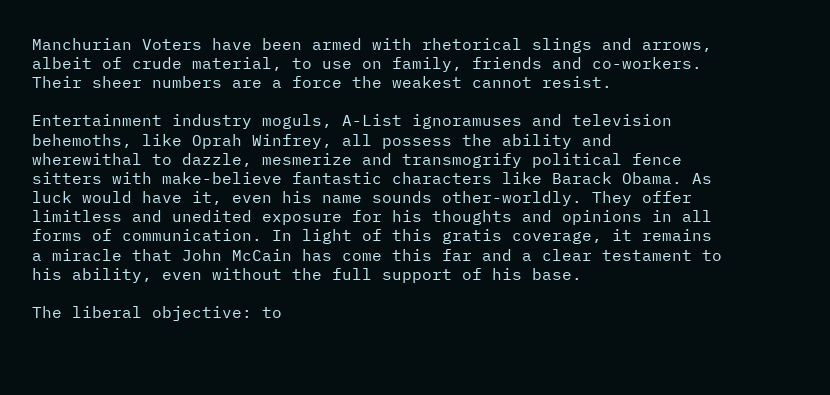Manchurian Voters have been armed with rhetorical slings and arrows, albeit of crude material, to use on family, friends and co-workers. Their sheer numbers are a force the weakest cannot resist.

Entertainment industry moguls, A-List ignoramuses and television behemoths, like Oprah Winfrey, all possess the ability and wherewithal to dazzle, mesmerize and transmogrify political fence sitters with make-believe fantastic characters like Barack Obama. As luck would have it, even his name sounds other-worldly. They offer limitless and unedited exposure for his thoughts and opinions in all forms of communication. In light of this gratis coverage, it remains a miracle that John McCain has come this far and a clear testament to his ability, even without the full support of his base.

The liberal objective: to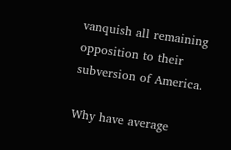vanquish all remaining opposition to their subversion of America.

Why have average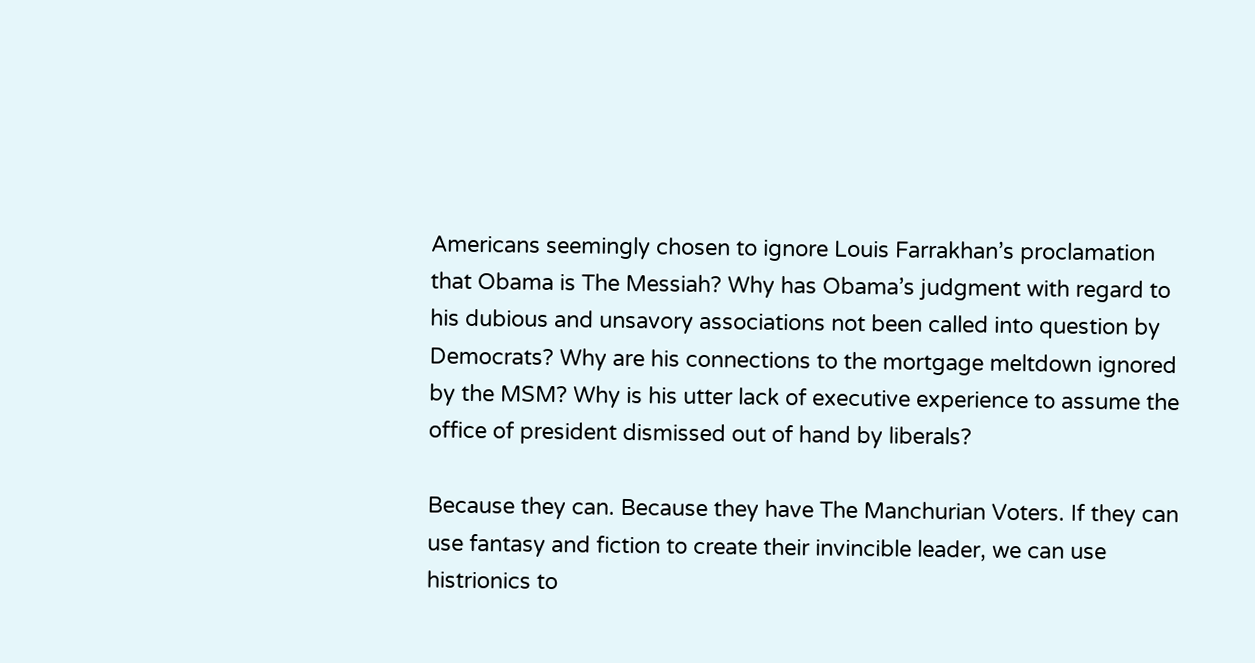Americans seemingly chosen to ignore Louis Farrakhan’s proclamation that Obama is The Messiah? Why has Obama’s judgment with regard to his dubious and unsavory associations not been called into question by Democrats? Why are his connections to the mortgage meltdown ignored by the MSM? Why is his utter lack of executive experience to assume the office of president dismissed out of hand by liberals?

Because they can. Because they have The Manchurian Voters. If they can use fantasy and fiction to create their invincible leader, we can use histrionics to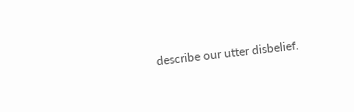describe our utter disbelief.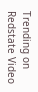Trending on Redstate Video